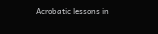Acrobatic lessons in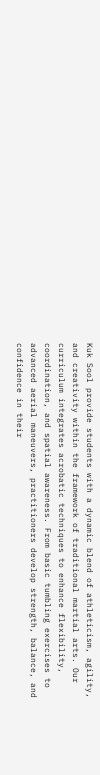Kuk Sool provide students with a dynamic blend of athleticism, agility, and creativity within the framework of traditional martial arts. Our curriculum integrates acrobatic techniques to enhance flexibility, coordination, and spatial awareness. From basic tumbling exercises to advanced aerial maneuvers, practitioners develop strength, balance, and confidence in their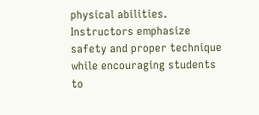physical abilities. Instructors emphasize safety and proper technique while encouraging students to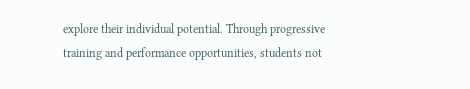explore their individual potential. Through progressive training and performance opportunities, students not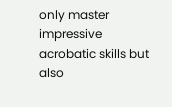only master impressive acrobatic skills but also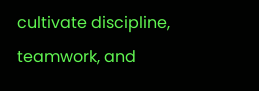cultivate discipline, teamwork, and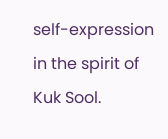self-expression in the spirit of Kuk Sool.